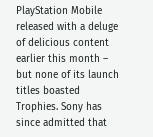PlayStation Mobile released with a deluge of delicious content earlier this month – but none of its launch titles boasted Trophies. Sony has since admitted that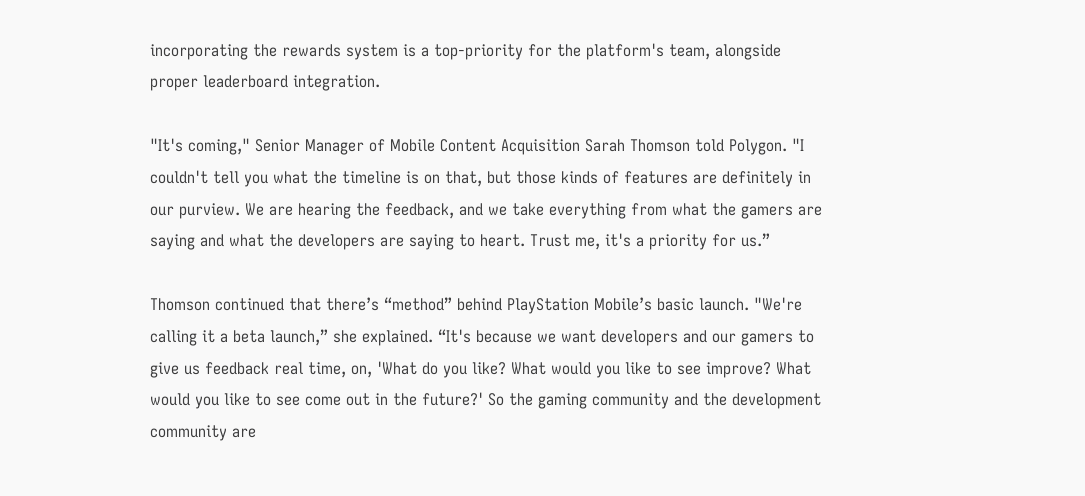incorporating the rewards system is a top-priority for the platform's team, alongside proper leaderboard integration.

"It's coming," Senior Manager of Mobile Content Acquisition Sarah Thomson told Polygon. "I couldn't tell you what the timeline is on that, but those kinds of features are definitely in our purview. We are hearing the feedback, and we take everything from what the gamers are saying and what the developers are saying to heart. Trust me, it's a priority for us.”

Thomson continued that there’s “method” behind PlayStation Mobile’s basic launch. "We're calling it a beta launch,” she explained. “It's because we want developers and our gamers to give us feedback real time, on, 'What do you like? What would you like to see improve? What would you like to see come out in the future?' So the gaming community and the development community are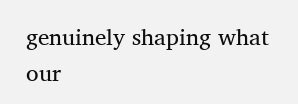genuinely shaping what our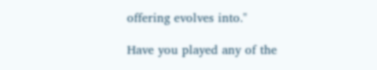offering evolves into."

Have you played any of the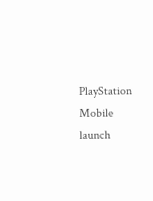PlayStation Mobile launch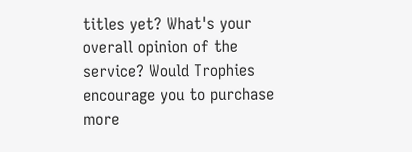titles yet? What's your overall opinion of the service? Would Trophies encourage you to purchase more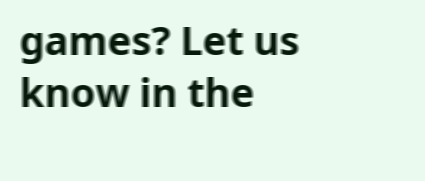games? Let us know in the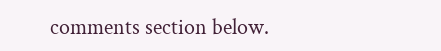comments section below.